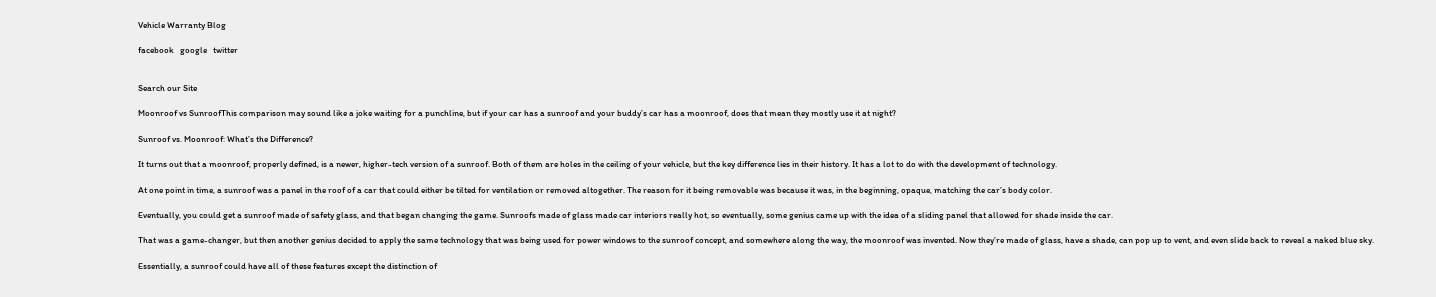Vehicle Warranty Blog

facebook   google   twitter


Search our Site

Moonroof vs SunroofThis comparison may sound like a joke waiting for a punchline, but if your car has a sunroof and your buddy’s car has a moonroof, does that mean they mostly use it at night?

Sunroof vs. Moonroof: What’s the Difference?

It turns out that a moonroof, properly defined, is a newer, higher-tech version of a sunroof. Both of them are holes in the ceiling of your vehicle, but the key difference lies in their history. It has a lot to do with the development of technology.

At one point in time, a sunroof was a panel in the roof of a car that could either be tilted for ventilation or removed altogether. The reason for it being removable was because it was, in the beginning, opaque, matching the car’s body color.

Eventually, you could get a sunroof made of safety glass, and that began changing the game. Sunroofs made of glass made car interiors really hot, so eventually, some genius came up with the idea of a sliding panel that allowed for shade inside the car.

That was a game-changer, but then another genius decided to apply the same technology that was being used for power windows to the sunroof concept, and somewhere along the way, the moonroof was invented. Now they’re made of glass, have a shade, can pop up to vent, and even slide back to reveal a naked blue sky.

Essentially, a sunroof could have all of these features except the distinction of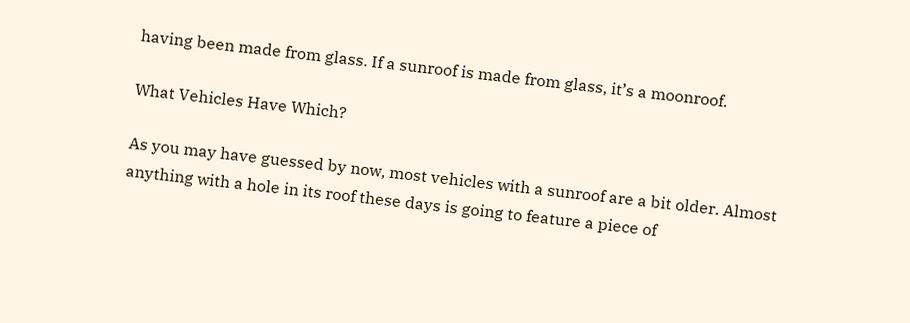having been made from glass. If a sunroof is made from glass, it’s a moonroof.

What Vehicles Have Which?

As you may have guessed by now, most vehicles with a sunroof are a bit older. Almost anything with a hole in its roof these days is going to feature a piece of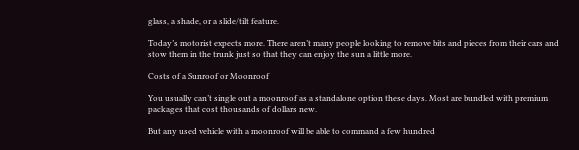glass, a shade, or a slide/tilt feature.

Today’s motorist expects more. There aren’t many people looking to remove bits and pieces from their cars and stow them in the trunk just so that they can enjoy the sun a little more.

Costs of a Sunroof or Moonroof

You usually can’t single out a moonroof as a standalone option these days. Most are bundled with premium packages that cost thousands of dollars new.

But any used vehicle with a moonroof will be able to command a few hundred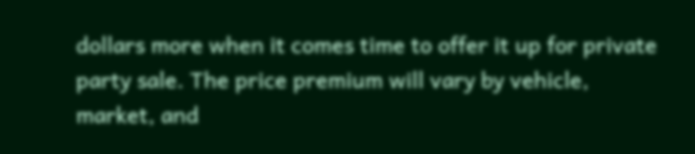dollars more when it comes time to offer it up for private party sale. The price premium will vary by vehicle, market, and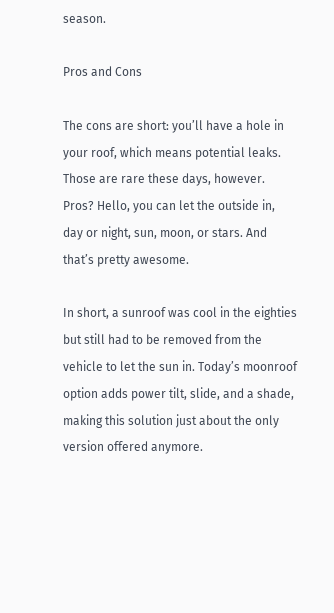season.

Pros and Cons

The cons are short: you’ll have a hole in your roof, which means potential leaks. Those are rare these days, however. Pros? Hello, you can let the outside in, day or night, sun, moon, or stars. And that’s pretty awesome.

In short, a sunroof was cool in the eighties but still had to be removed from the vehicle to let the sun in. Today’s moonroof option adds power tilt, slide, and a shade, making this solution just about the only version offered anymore.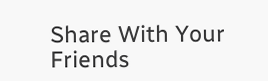Share With Your Friends